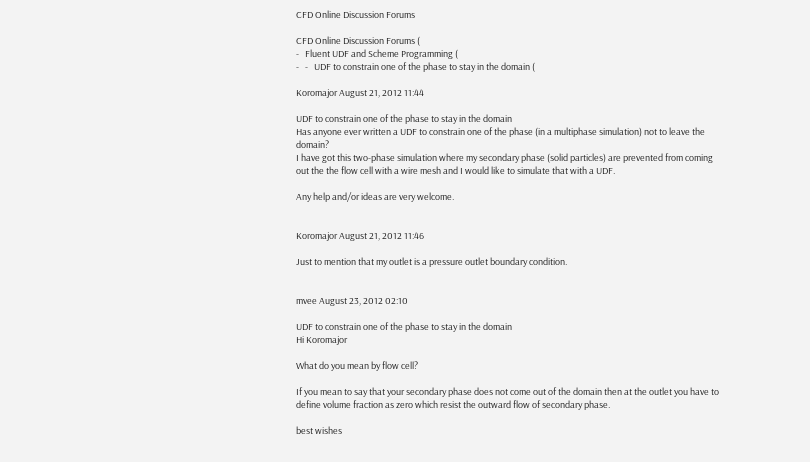CFD Online Discussion Forums

CFD Online Discussion Forums (
-   Fluent UDF and Scheme Programming (
-   -   UDF to constrain one of the phase to stay in the domain (

Koromajor August 21, 2012 11:44

UDF to constrain one of the phase to stay in the domain
Has anyone ever written a UDF to constrain one of the phase (in a multiphase simulation) not to leave the domain?
I have got this two-phase simulation where my secondary phase (solid particles) are prevented from coming out the the flow cell with a wire mesh and I would like to simulate that with a UDF.

Any help and/or ideas are very welcome.


Koromajor August 21, 2012 11:46

Just to mention that my outlet is a pressure outlet boundary condition.


mvee August 23, 2012 02:10

UDF to constrain one of the phase to stay in the domain
Hi Koromajor

What do you mean by flow cell?

If you mean to say that your secondary phase does not come out of the domain then at the outlet you have to define volume fraction as zero which resist the outward flow of secondary phase.

best wishes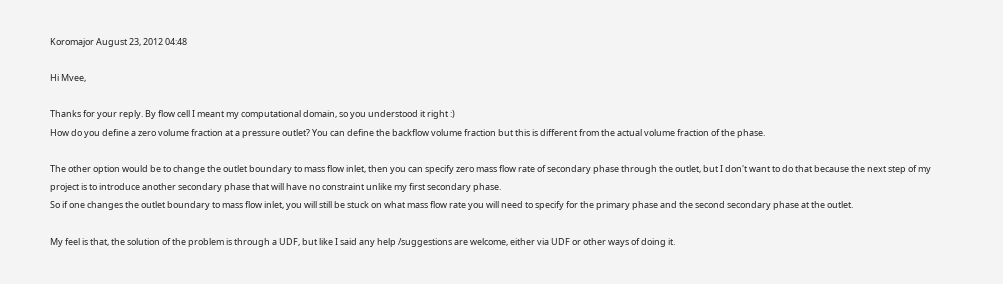Koromajor August 23, 2012 04:48

Hi Mvee,

Thanks for your reply. By flow cell I meant my computational domain, so you understood it right :)
How do you define a zero volume fraction at a pressure outlet? You can define the backflow volume fraction but this is different from the actual volume fraction of the phase.

The other option would be to change the outlet boundary to mass flow inlet, then you can specify zero mass flow rate of secondary phase through the outlet, but I don't want to do that because the next step of my project is to introduce another secondary phase that will have no constraint unlike my first secondary phase.
So if one changes the outlet boundary to mass flow inlet, you will still be stuck on what mass flow rate you will need to specify for the primary phase and the second secondary phase at the outlet.

My feel is that, the solution of the problem is through a UDF, but like I said any help /suggestions are welcome, either via UDF or other ways of doing it.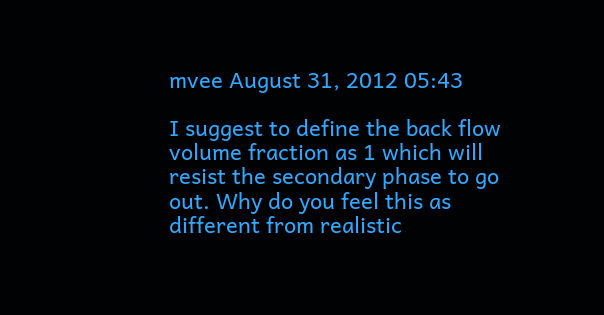mvee August 31, 2012 05:43

I suggest to define the back flow volume fraction as 1 which will resist the secondary phase to go out. Why do you feel this as different from realistic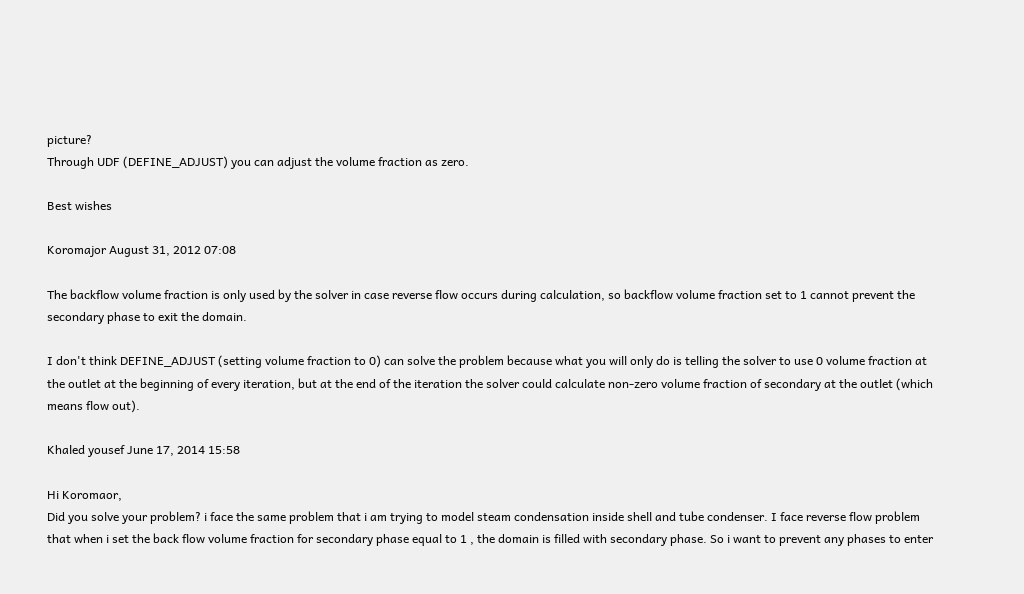picture?
Through UDF (DEFINE_ADJUST) you can adjust the volume fraction as zero.

Best wishes

Koromajor August 31, 2012 07:08

The backflow volume fraction is only used by the solver in case reverse flow occurs during calculation, so backflow volume fraction set to 1 cannot prevent the secondary phase to exit the domain.

I don't think DEFINE_ADJUST (setting volume fraction to 0) can solve the problem because what you will only do is telling the solver to use 0 volume fraction at the outlet at the beginning of every iteration, but at the end of the iteration the solver could calculate non-zero volume fraction of secondary at the outlet (which means flow out).

Khaled yousef June 17, 2014 15:58

Hi Koromaor,
Did you solve your problem? i face the same problem that i am trying to model steam condensation inside shell and tube condenser. I face reverse flow problem that when i set the back flow volume fraction for secondary phase equal to 1 , the domain is filled with secondary phase. So i want to prevent any phases to enter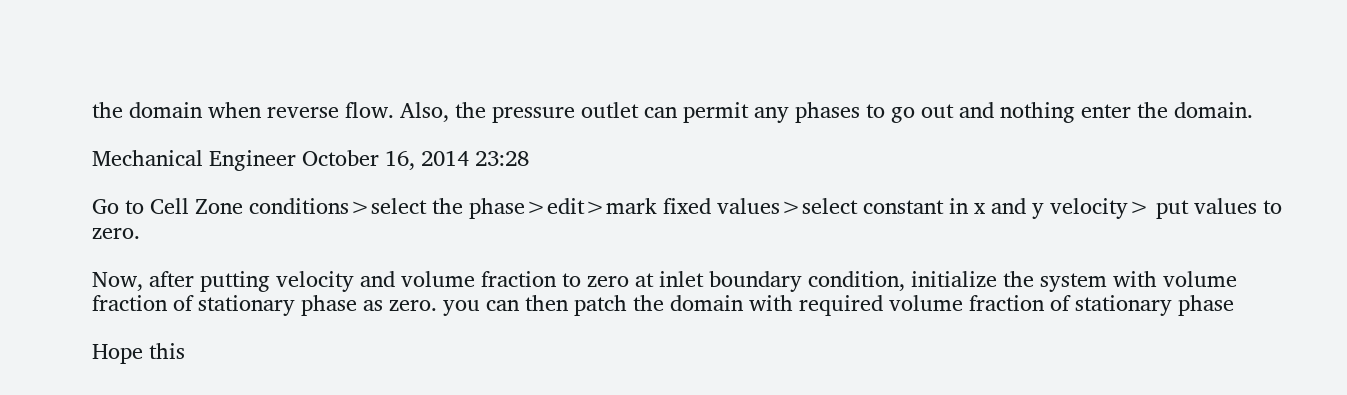the domain when reverse flow. Also, the pressure outlet can permit any phases to go out and nothing enter the domain.

Mechanical Engineer October 16, 2014 23:28

Go to Cell Zone conditions>select the phase>edit>mark fixed values>select constant in x and y velocity> put values to zero.

Now, after putting velocity and volume fraction to zero at inlet boundary condition, initialize the system with volume fraction of stationary phase as zero. you can then patch the domain with required volume fraction of stationary phase

Hope this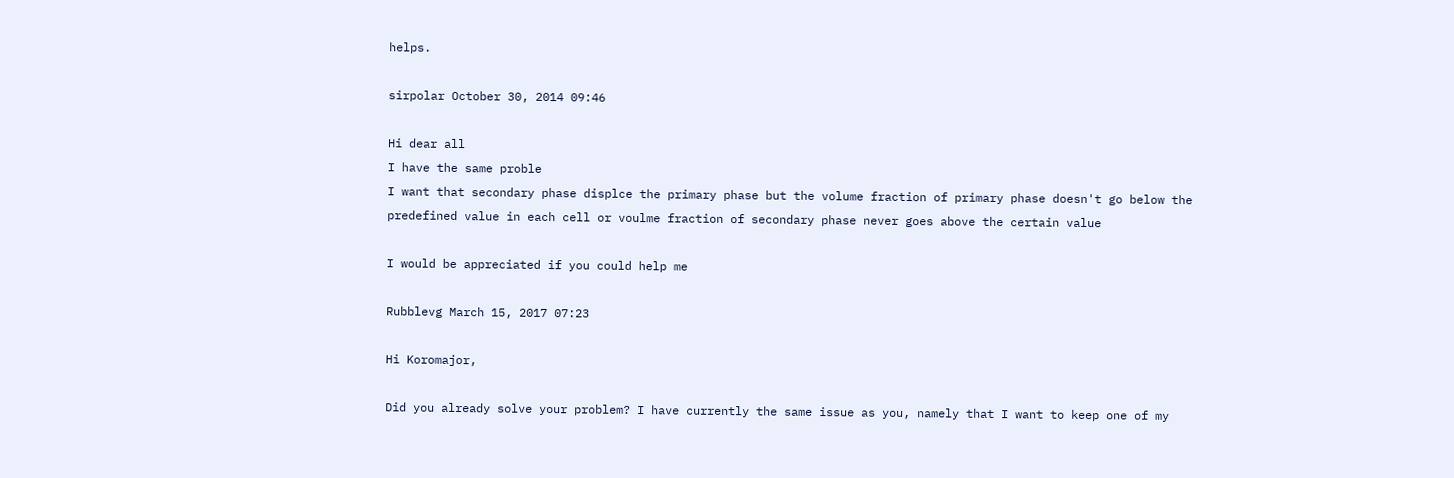helps.

sirpolar October 30, 2014 09:46

Hi dear all
I have the same proble
I want that secondary phase displce the primary phase but the volume fraction of primary phase doesn't go below the predefined value in each cell or voulme fraction of secondary phase never goes above the certain value

I would be appreciated if you could help me

Rubblevg March 15, 2017 07:23

Hi Koromajor,

Did you already solve your problem? I have currently the same issue as you, namely that I want to keep one of my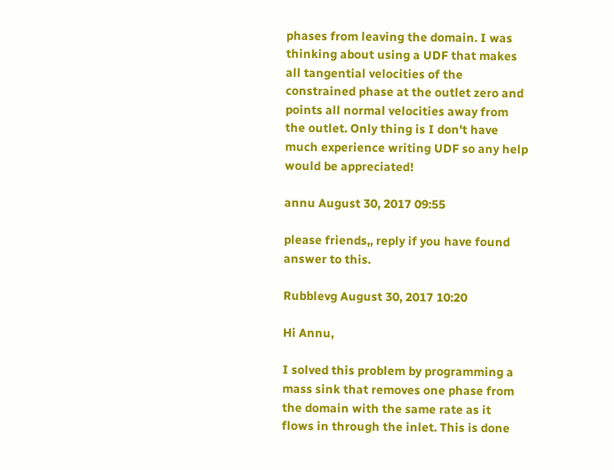phases from leaving the domain. I was thinking about using a UDF that makes all tangential velocities of the constrained phase at the outlet zero and points all normal velocities away from the outlet. Only thing is I don't have much experience writing UDF so any help would be appreciated!

annu August 30, 2017 09:55

please friends,, reply if you have found answer to this.

Rubblevg August 30, 2017 10:20

Hi Annu,

I solved this problem by programming a mass sink that removes one phase from the domain with the same rate as it flows in through the inlet. This is done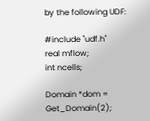by the following UDF:

#include "udf.h"
real mflow;
int ncells;

Domain *dom = Get_Domain(2);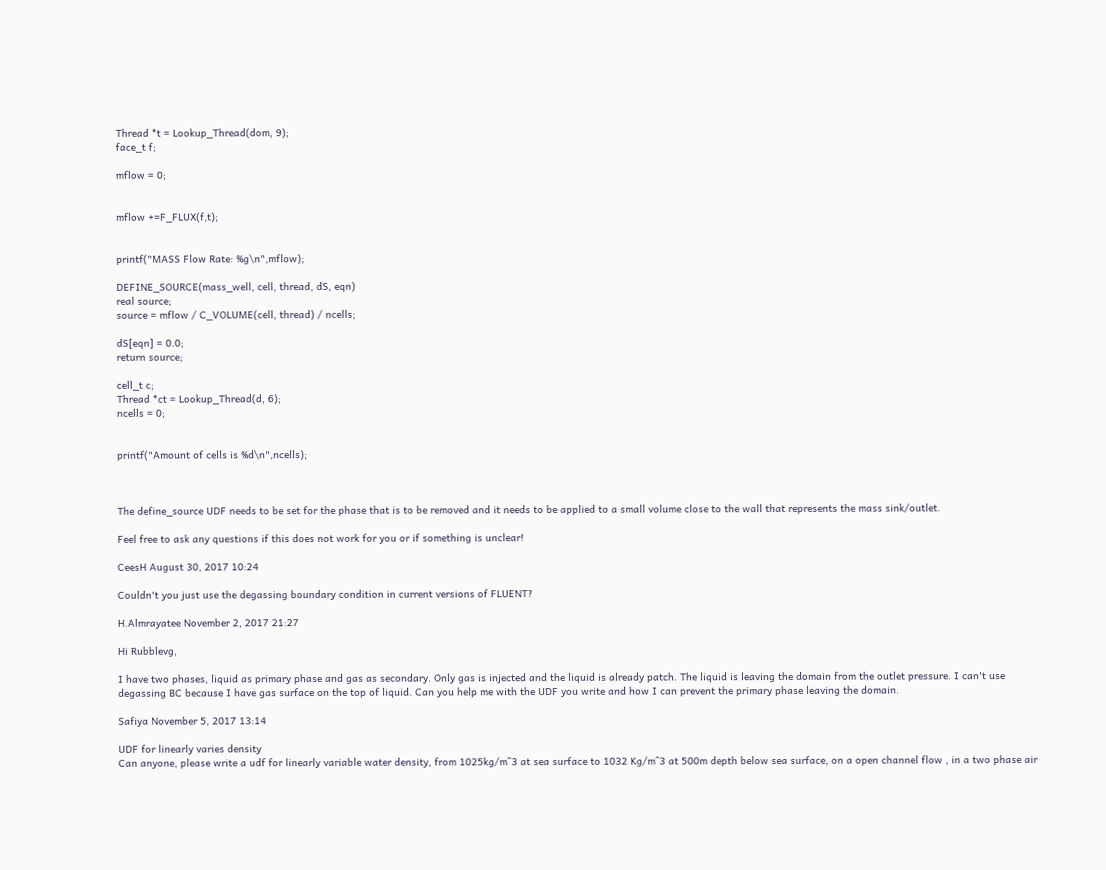Thread *t = Lookup_Thread(dom, 9);
face_t f;

mflow = 0;


mflow +=F_FLUX(f,t);


printf("MASS Flow Rate: %g\n",mflow);

DEFINE_SOURCE(mass_well, cell, thread, dS, eqn)
real source;
source = mflow / C_VOLUME(cell, thread) / ncells;

dS[eqn] = 0.0;
return source;

cell_t c;
Thread *ct = Lookup_Thread(d, 6);
ncells = 0;


printf("Amount of cells is %d\n",ncells);



The define_source UDF needs to be set for the phase that is to be removed and it needs to be applied to a small volume close to the wall that represents the mass sink/outlet.

Feel free to ask any questions if this does not work for you or if something is unclear!

CeesH August 30, 2017 10:24

Couldn't you just use the degassing boundary condition in current versions of FLUENT?

H.Almrayatee November 2, 2017 21:27

Hi Rubblevg,

I have two phases, liquid as primary phase and gas as secondary. Only gas is injected and the liquid is already patch. The liquid is leaving the domain from the outlet pressure. I can't use degassing BC because I have gas surface on the top of liquid. Can you help me with the UDF you write and how I can prevent the primary phase leaving the domain.

Safiya November 5, 2017 13:14

UDF for linearly varies density
Can anyone, please write a udf for linearly variable water density, from 1025kg/m^3 at sea surface to 1032 Kg/m^3 at 500m depth below sea surface, on a open channel flow , in a two phase air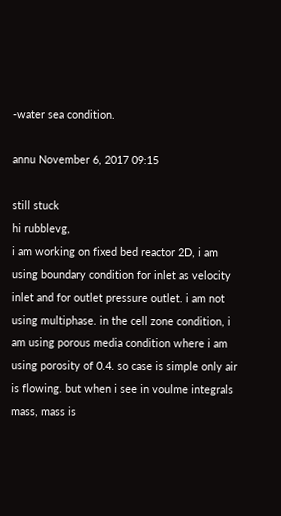-water sea condition.

annu November 6, 2017 09:15

still stuck
hi rubblevg,
i am working on fixed bed reactor 2D, i am using boundary condition for inlet as velocity inlet and for outlet pressure outlet. i am not using multiphase. in the cell zone condition, i am using porous media condition where i am using porosity of 0.4. so case is simple only air is flowing. but when i see in voulme integrals mass, mass is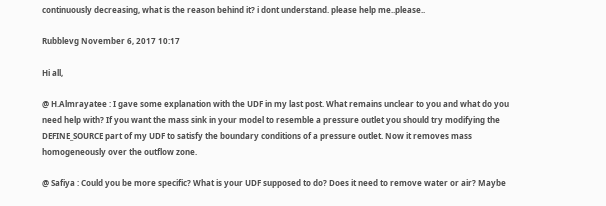continuously decreasing, what is the reason behind it? i dont understand. please help me..please..

Rubblevg November 6, 2017 10:17

Hi all,

@ H.Almrayatee : I gave some explanation with the UDF in my last post. What remains unclear to you and what do you need help with? If you want the mass sink in your model to resemble a pressure outlet you should try modifying the DEFINE_SOURCE part of my UDF to satisfy the boundary conditions of a pressure outlet. Now it removes mass homogeneously over the outflow zone.

@ Safiya : Could you be more specific? What is your UDF supposed to do? Does it need to remove water or air? Maybe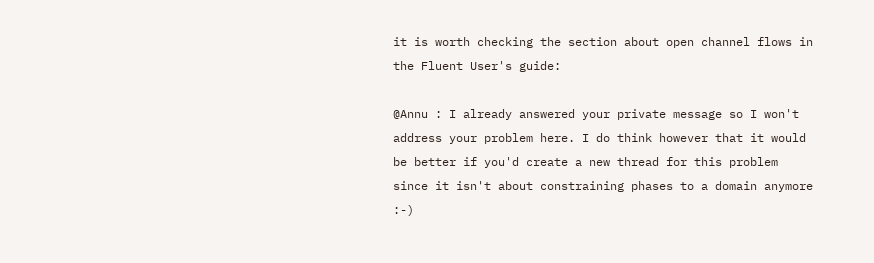it is worth checking the section about open channel flows in the Fluent User's guide:

@Annu : I already answered your private message so I won't address your problem here. I do think however that it would be better if you'd create a new thread for this problem since it isn't about constraining phases to a domain anymore :-)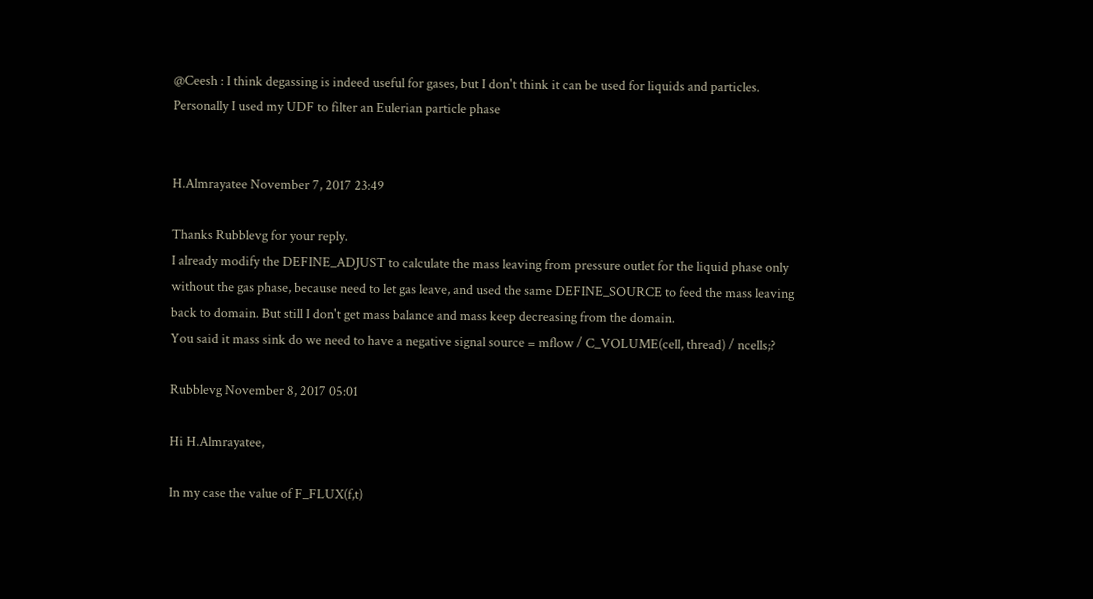@Ceesh : I think degassing is indeed useful for gases, but I don't think it can be used for liquids and particles. Personally I used my UDF to filter an Eulerian particle phase


H.Almrayatee November 7, 2017 23:49

Thanks Rubblevg for your reply.
I already modify the DEFINE_ADJUST to calculate the mass leaving from pressure outlet for the liquid phase only without the gas phase, because need to let gas leave, and used the same DEFINE_SOURCE to feed the mass leaving back to domain. But still I don't get mass balance and mass keep decreasing from the domain.
You said it mass sink do we need to have a negative signal source = mflow / C_VOLUME(cell, thread) / ncells;?

Rubblevg November 8, 2017 05:01

Hi H.Almrayatee,

In my case the value of F_FLUX(f,t)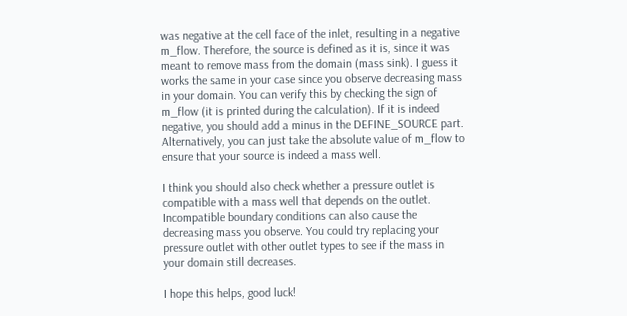was negative at the cell face of the inlet, resulting in a negative m_flow. Therefore, the source is defined as it is, since it was meant to remove mass from the domain (mass sink). I guess it works the same in your case since you observe decreasing mass in your domain. You can verify this by checking the sign of m_flow (it is printed during the calculation). If it is indeed negative, you should add a minus in the DEFINE_SOURCE part. Alternatively, you can just take the absolute value of m_flow to ensure that your source is indeed a mass well.

I think you should also check whether a pressure outlet is compatible with a mass well that depends on the outlet. Incompatible boundary conditions can also cause the decreasing mass you observe. You could try replacing your pressure outlet with other outlet types to see if the mass in your domain still decreases.

I hope this helps, good luck!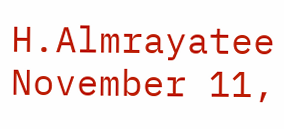H.Almrayatee November 11,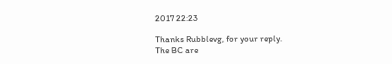2017 22:23

Thanks Rubblevg, for your reply.
The BC are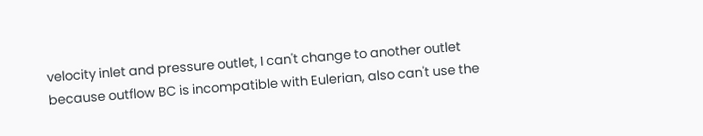velocity inlet and pressure outlet, I can't change to another outlet because outflow BC is incompatible with Eulerian, also can't use the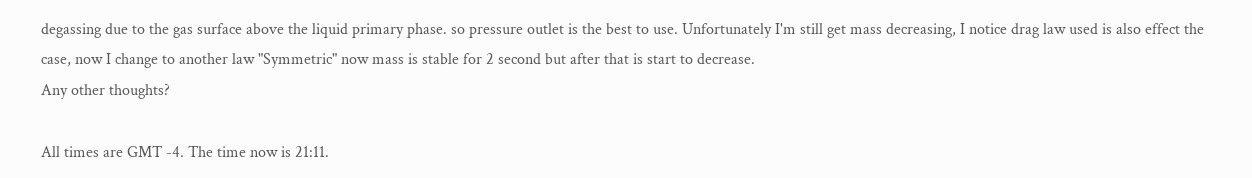degassing due to the gas surface above the liquid primary phase. so pressure outlet is the best to use. Unfortunately I'm still get mass decreasing, I notice drag law used is also effect the case, now I change to another law "Symmetric" now mass is stable for 2 second but after that is start to decrease.
Any other thoughts?

All times are GMT -4. The time now is 21:11.